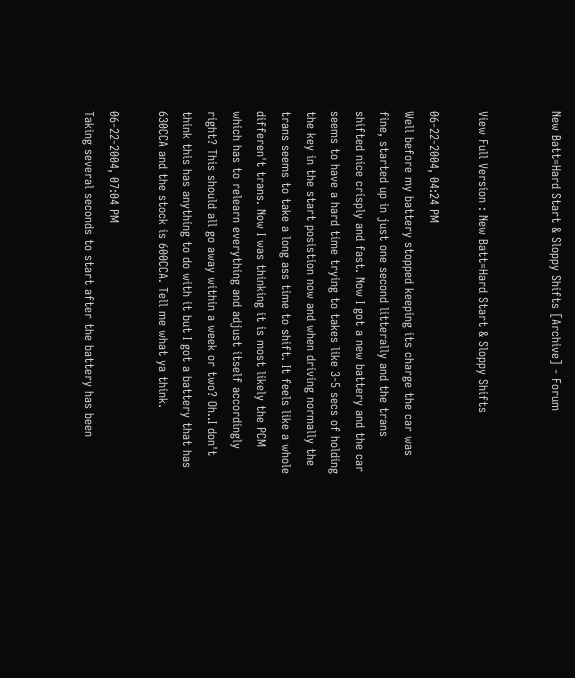New Batt=Hard Start & Sloppy Shifts [Archive] - Forum


View Full Version : New Batt=Hard Start & Sloppy Shifts

06-22-2004, 04:24 PM
Well before my battery stopped keeping its charge the car was fine, started up in just one second litterally and the trans shifted nice crisply and fast. Now I got a new battery and the car seems to have a hard time trying to takes like 3-5 secs of holding the key in the start posistion now and when driving normally the trans seems to take a long ass time to shift. It feels like a whole differen't trans. Now I was thinking it is most likely the PCM which has to relearn everything and adjust itself accordingly right? This should all go away within a week or two? Oh..I don't think this has anything to do with it but I got a battery that has 630CCA and the stock is 600CCA. Tell me what ya think.

06-22-2004, 07:04 PM
Taking several seconds to start after the battery has been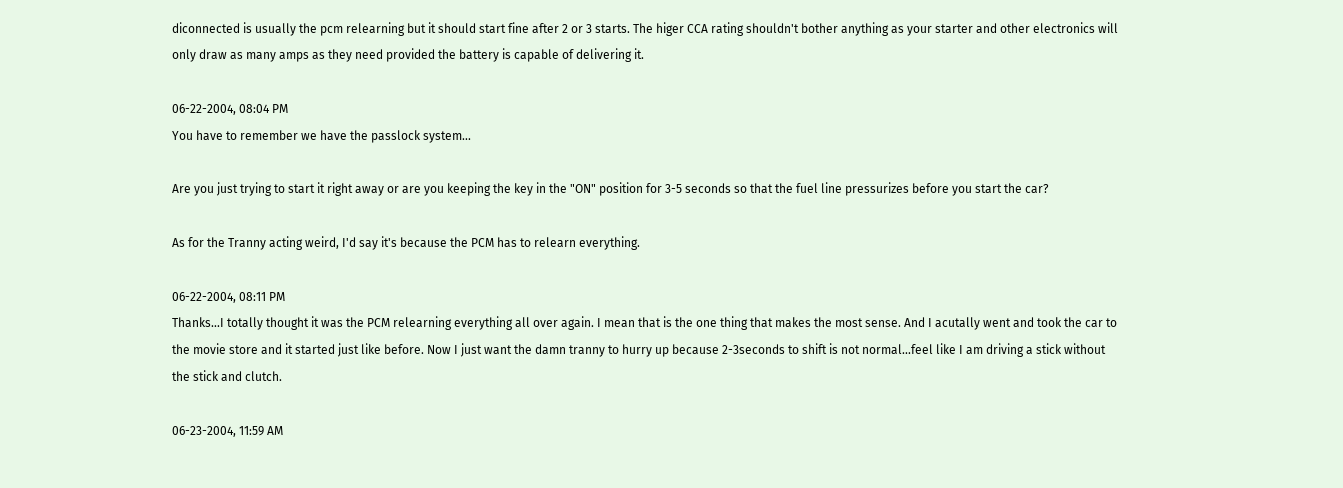diconnected is usually the pcm relearning but it should start fine after 2 or 3 starts. The higer CCA rating shouldn't bother anything as your starter and other electronics will only draw as many amps as they need provided the battery is capable of delivering it.

06-22-2004, 08:04 PM
You have to remember we have the passlock system...

Are you just trying to start it right away or are you keeping the key in the "ON" position for 3-5 seconds so that the fuel line pressurizes before you start the car?

As for the Tranny acting weird, I'd say it's because the PCM has to relearn everything.

06-22-2004, 08:11 PM
Thanks...I totally thought it was the PCM relearning everything all over again. I mean that is the one thing that makes the most sense. And I acutally went and took the car to the movie store and it started just like before. Now I just want the damn tranny to hurry up because 2-3seconds to shift is not normal...feel like I am driving a stick without the stick and clutch.

06-23-2004, 11:59 AM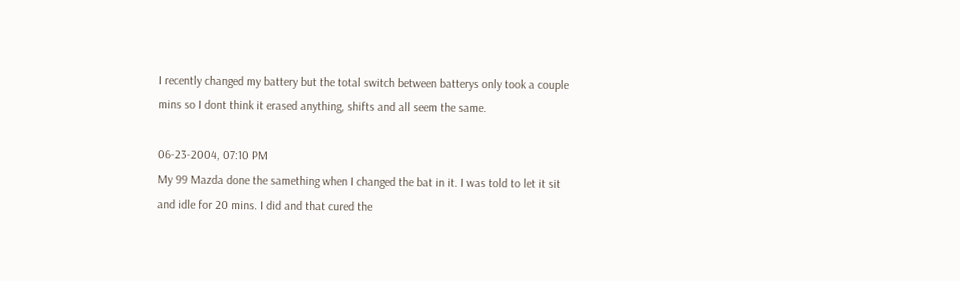I recently changed my battery but the total switch between batterys only took a couple mins so I dont think it erased anything, shifts and all seem the same.

06-23-2004, 07:10 PM
My 99 Mazda done the samething when I changed the bat in it. I was told to let it sit and idle for 20 mins. I did and that cured the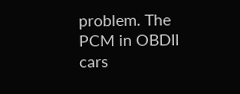problem. The PCM in OBDII cars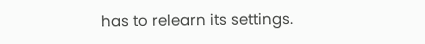has to relearn its settings.